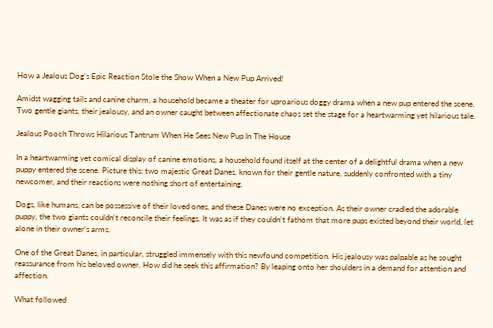How a Jealous Dog’s Epic Reaction Stole the Show When a New Pup Arrived!

Amidst wagging tails and canine charm, a household became a theater for uproarious doggy drama when a new pup entered the scene. Two gentle giants, their jealousy, and an owner caught between affectionate chaos set the stage for a heartwarming yet hilarious tale.

Jealous Pooch Throws Hilarious Tantrum When He Sees New Pup In The House

In a heartwarming yet comical display of canine emotions, a household found itself at the center of a delightful drama when a new puppy entered the scene. Picture this: two majestic Great Danes, known for their gentle nature, suddenly confronted with a tiny newcomer, and their reactions were nothing short of entertaining.

Dogs, like humans, can be possessive of their loved ones, and these Danes were no exception. As their owner cradled the adorable puppy, the two giants couldn’t reconcile their feelings. It was as if they couldn’t fathom that more pups existed beyond their world, let alone in their owner’s arms.

One of the Great Danes, in particular, struggled immensely with this newfound competition. His jealousy was palpable as he sought reassurance from his beloved owner. How did he seek this affirmation? By leaping onto her shoulders in a demand for attention and affection.

What followed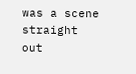was a scene straight out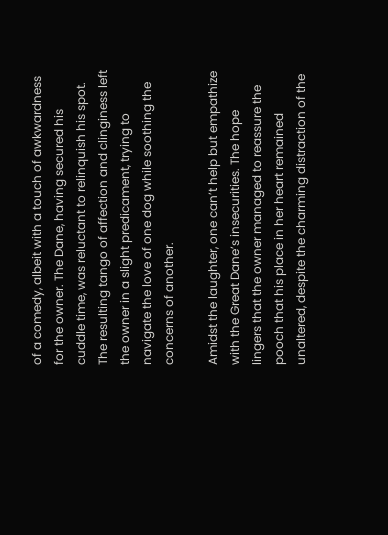of a comedy, albeit with a touch of awkwardness for the owner. The Dane, having secured his cuddle time, was reluctant to relinquish his spot. The resulting tango of affection and clinginess left the owner in a slight predicament, trying to navigate the love of one dog while soothing the concerns of another.

Amidst the laughter, one can’t help but empathize with the Great Dane’s insecurities. The hope lingers that the owner managed to reassure the pooch that his place in her heart remained unaltered, despite the charming distraction of the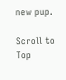new pup.

Scroll to Top